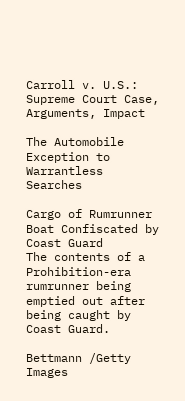Carroll v. U.S.: Supreme Court Case, Arguments, Impact

The Automobile Exception to Warrantless Searches

Cargo of Rumrunner Boat Confiscated by Coast Guard
The contents of a Prohibition-era rumrunner being emptied out after being caught by Coast Guard.

Bettmann /Getty Images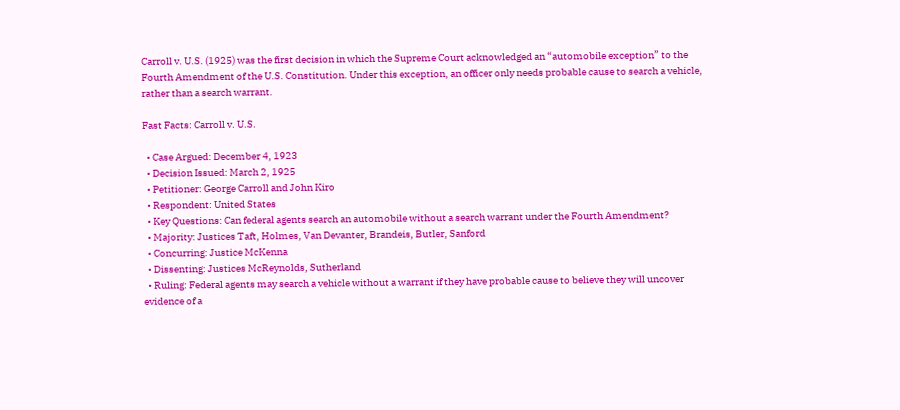Carroll v. U.S. (1925) was the first decision in which the Supreme Court acknowledged an “automobile exception” to the Fourth Amendment of the U.S. Constitution. Under this exception, an officer only needs probable cause to search a vehicle, rather than a search warrant.

Fast Facts: Carroll v. U.S.

  • Case Argued: December 4, 1923
  • Decision Issued: March 2, 1925
  • Petitioner: George Carroll and John Kiro
  • Respondent: United States
  • Key Questions: Can federal agents search an automobile without a search warrant under the Fourth Amendment?
  • Majority: Justices Taft, Holmes, Van Devanter, Brandeis, Butler, Sanford
  • Concurring: Justice McKenna
  • Dissenting: Justices McReynolds, Sutherland
  • Ruling: Federal agents may search a vehicle without a warrant if they have probable cause to believe they will uncover evidence of a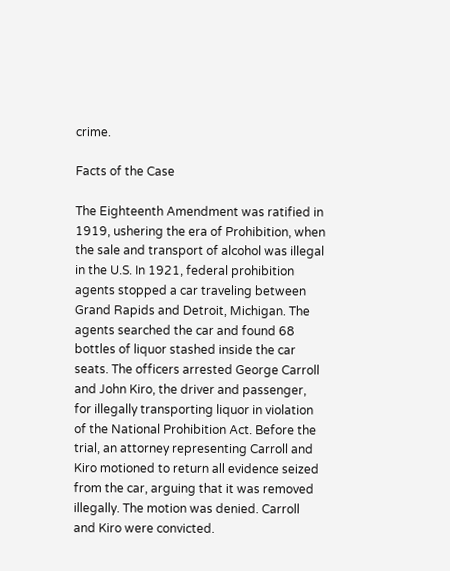crime.

Facts of the Case

The Eighteenth Amendment was ratified in 1919, ushering the era of Prohibition, when the sale and transport of alcohol was illegal in the U.S. In 1921, federal prohibition agents stopped a car traveling between Grand Rapids and Detroit, Michigan. The agents searched the car and found 68 bottles of liquor stashed inside the car seats. The officers arrested George Carroll and John Kiro, the driver and passenger, for illegally transporting liquor in violation of the National Prohibition Act. Before the trial, an attorney representing Carroll and Kiro motioned to return all evidence seized from the car, arguing that it was removed illegally. The motion was denied. Carroll and Kiro were convicted.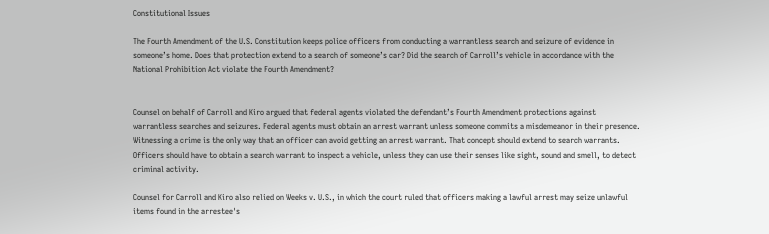Constitutional Issues

The Fourth Amendment of the U.S. Constitution keeps police officers from conducting a warrantless search and seizure of evidence in someone’s home. Does that protection extend to a search of someone’s car? Did the search of Carroll’s vehicle in accordance with the National Prohibition Act violate the Fourth Amendment?


Counsel on behalf of Carroll and Kiro argued that federal agents violated the defendant’s Fourth Amendment protections against warrantless searches and seizures. Federal agents must obtain an arrest warrant unless someone commits a misdemeanor in their presence. Witnessing a crime is the only way that an officer can avoid getting an arrest warrant. That concept should extend to search warrants. Officers should have to obtain a search warrant to inspect a vehicle, unless they can use their senses like sight, sound and smell, to detect criminal activity.

Counsel for Carroll and Kiro also relied on Weeks v. U.S., in which the court ruled that officers making a lawful arrest may seize unlawful items found in the arrestee's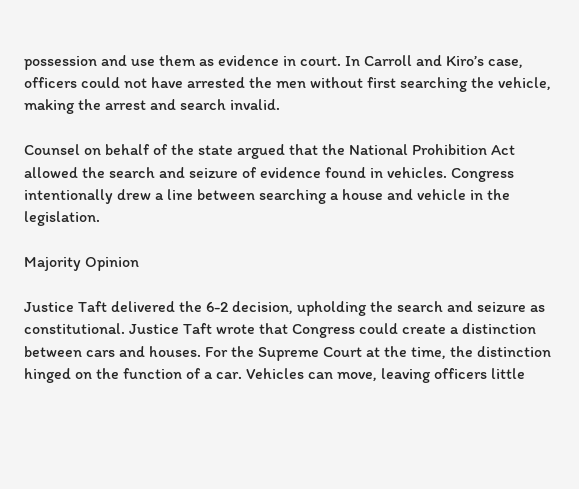possession and use them as evidence in court. In Carroll and Kiro’s case, officers could not have arrested the men without first searching the vehicle, making the arrest and search invalid.

Counsel on behalf of the state argued that the National Prohibition Act allowed the search and seizure of evidence found in vehicles. Congress intentionally drew a line between searching a house and vehicle in the legislation.

Majority Opinion

Justice Taft delivered the 6-2 decision, upholding the search and seizure as constitutional. Justice Taft wrote that Congress could create a distinction between cars and houses. For the Supreme Court at the time, the distinction hinged on the function of a car. Vehicles can move, leaving officers little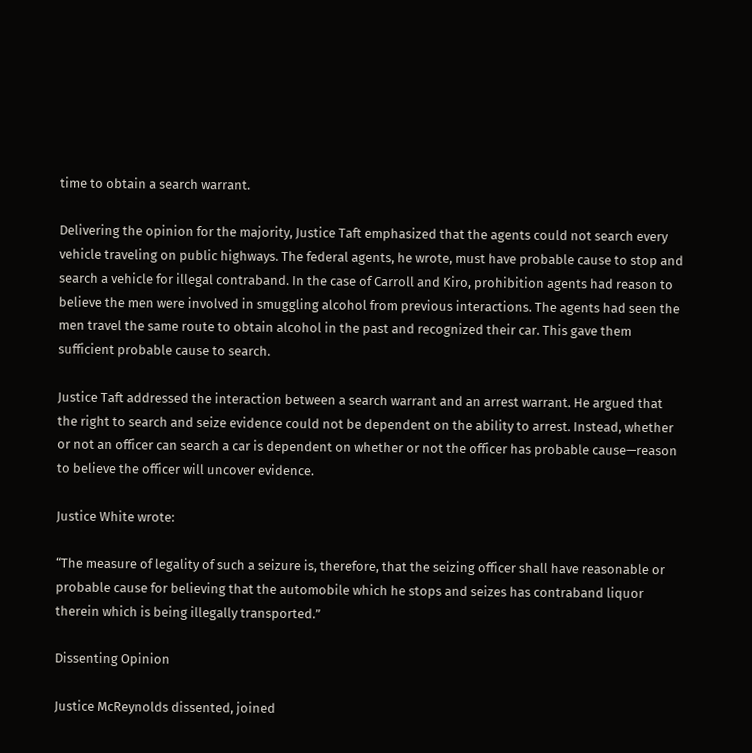time to obtain a search warrant.

Delivering the opinion for the majority, Justice Taft emphasized that the agents could not search every vehicle traveling on public highways. The federal agents, he wrote, must have probable cause to stop and search a vehicle for illegal contraband. In the case of Carroll and Kiro, prohibition agents had reason to believe the men were involved in smuggling alcohol from previous interactions. The agents had seen the men travel the same route to obtain alcohol in the past and recognized their car. This gave them sufficient probable cause to search.

Justice Taft addressed the interaction between a search warrant and an arrest warrant. He argued that the right to search and seize evidence could not be dependent on the ability to arrest. Instead, whether or not an officer can search a car is dependent on whether or not the officer has probable cause—reason to believe the officer will uncover evidence.

Justice White wrote:

“The measure of legality of such a seizure is, therefore, that the seizing officer shall have reasonable or probable cause for believing that the automobile which he stops and seizes has contraband liquor therein which is being illegally transported.”

Dissenting Opinion

Justice McReynolds dissented, joined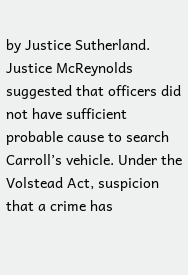by Justice Sutherland. Justice McReynolds suggested that officers did not have sufficient probable cause to search Carroll’s vehicle. Under the Volstead Act, suspicion that a crime has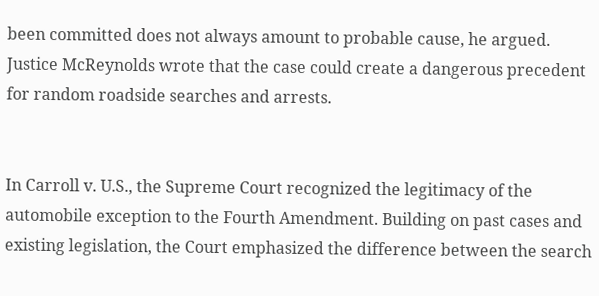been committed does not always amount to probable cause, he argued. Justice McReynolds wrote that the case could create a dangerous precedent for random roadside searches and arrests.


In Carroll v. U.S., the Supreme Court recognized the legitimacy of the automobile exception to the Fourth Amendment. Building on past cases and existing legislation, the Court emphasized the difference between the search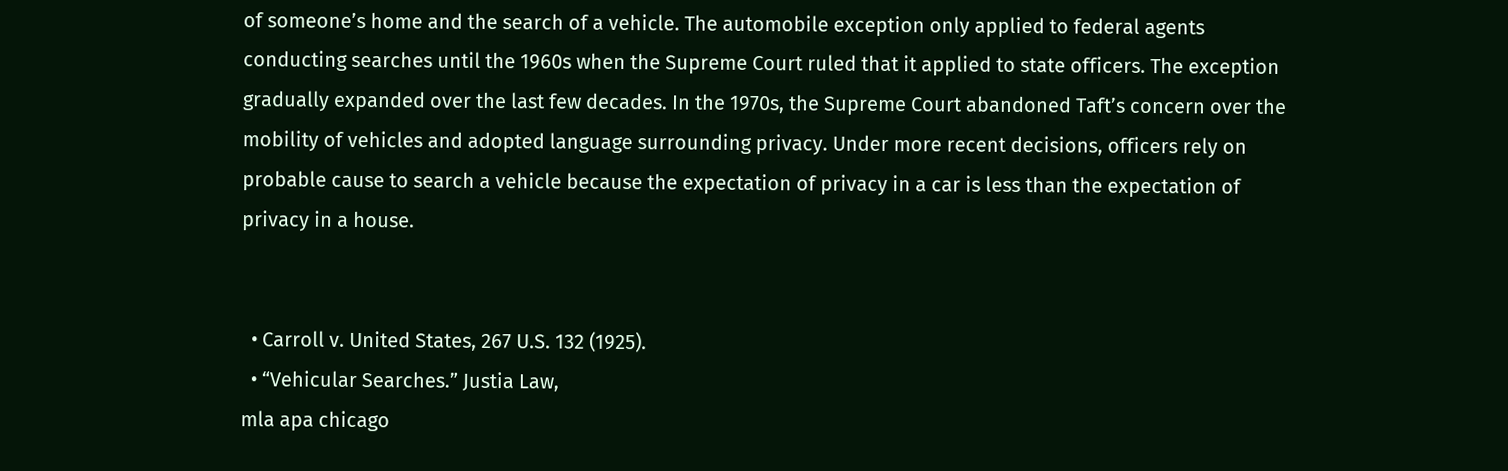of someone’s home and the search of a vehicle. The automobile exception only applied to federal agents conducting searches until the 1960s when the Supreme Court ruled that it applied to state officers. The exception gradually expanded over the last few decades. In the 1970s, the Supreme Court abandoned Taft’s concern over the mobility of vehicles and adopted language surrounding privacy. Under more recent decisions, officers rely on probable cause to search a vehicle because the expectation of privacy in a car is less than the expectation of privacy in a house.


  • Carroll v. United States, 267 U.S. 132 (1925).
  • “Vehicular Searches.” Justia Law,
mla apa chicago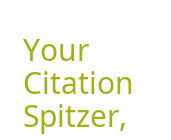Your Citation
Spitzer,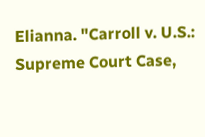Elianna. "Carroll v. U.S.: Supreme Court Case,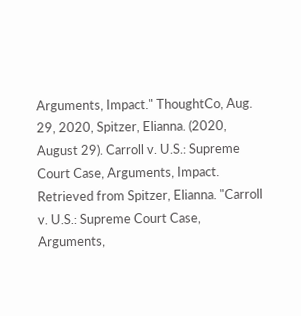Arguments, Impact." ThoughtCo, Aug. 29, 2020, Spitzer, Elianna. (2020, August 29). Carroll v. U.S.: Supreme Court Case, Arguments, Impact. Retrieved from Spitzer, Elianna. "Carroll v. U.S.: Supreme Court Case, Arguments,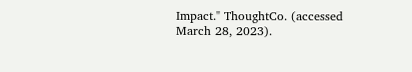Impact." ThoughtCo. (accessed March 28, 2023).